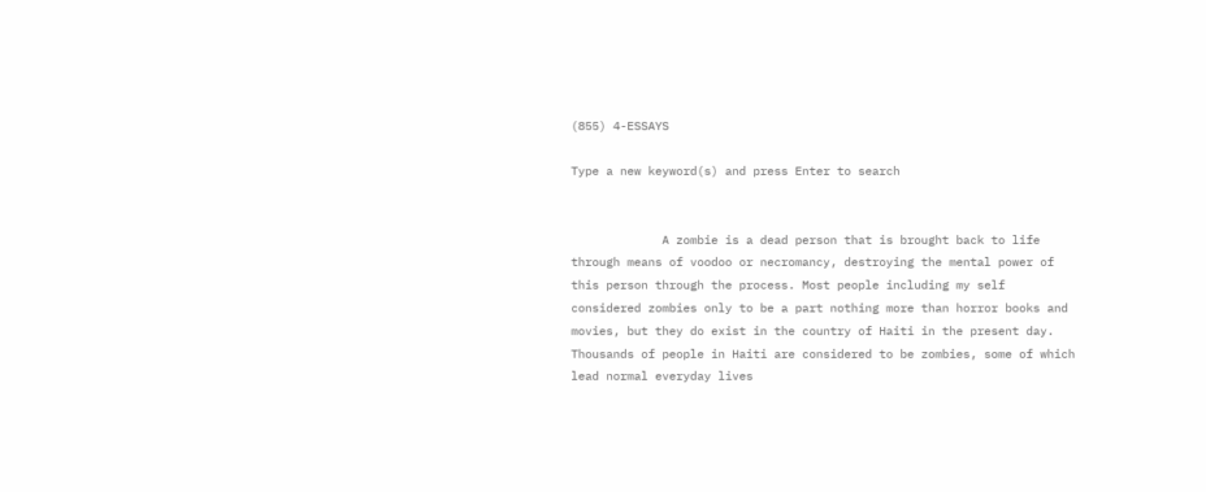(855) 4-ESSAYS

Type a new keyword(s) and press Enter to search


             A zombie is a dead person that is brought back to life through means of voodoo or necromancy, destroying the mental power of this person through the process. Most people including my self considered zombies only to be a part nothing more than horror books and movies, but they do exist in the country of Haiti in the present day. Thousands of people in Haiti are considered to be zombies, some of which lead normal everyday lives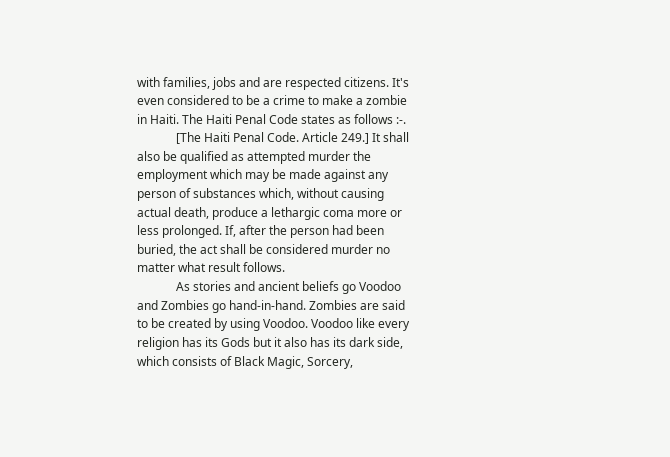with families, jobs and are respected citizens. It's even considered to be a crime to make a zombie in Haiti. The Haiti Penal Code states as follows :-.
             [The Haiti Penal Code. Article 249.] It shall also be qualified as attempted murder the employment which may be made against any person of substances which, without causing actual death, produce a lethargic coma more or less prolonged. If, after the person had been buried, the act shall be considered murder no matter what result follows.
             As stories and ancient beliefs go Voodoo and Zombies go hand-in-hand. Zombies are said to be created by using Voodoo. Voodoo like every religion has its Gods but it also has its dark side, which consists of Black Magic, Sorcery,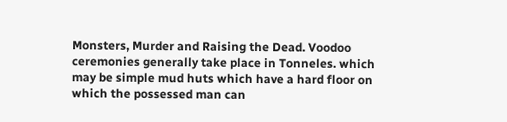Monsters, Murder and Raising the Dead. Voodoo ceremonies generally take place in Tonneles. which may be simple mud huts which have a hard floor on which the possessed man can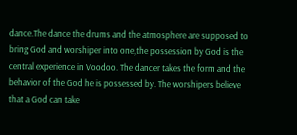dance.The dance the drums and the atmosphere are supposed to bring God and worshiper into one,the possession by God is the central experience in Voodoo. The dancer takes the form and the behavior of the God he is possessed by. The worshipers believe that a God can take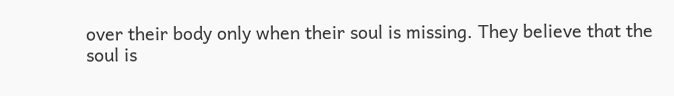over their body only when their soul is missing. They believe that the soul is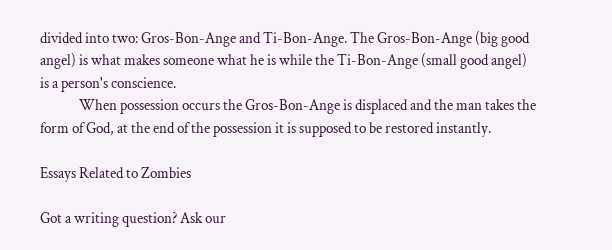divided into two: Gros-Bon-Ange and Ti-Bon-Ange. The Gros-Bon-Ange (big good angel) is what makes someone what he is while the Ti-Bon-Ange (small good angel) is a person's conscience.
             When possession occurs the Gros-Bon-Ange is displaced and the man takes the form of God, at the end of the possession it is supposed to be restored instantly.

Essays Related to Zombies

Got a writing question? Ask our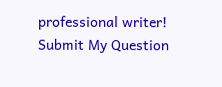professional writer!
Submit My Question